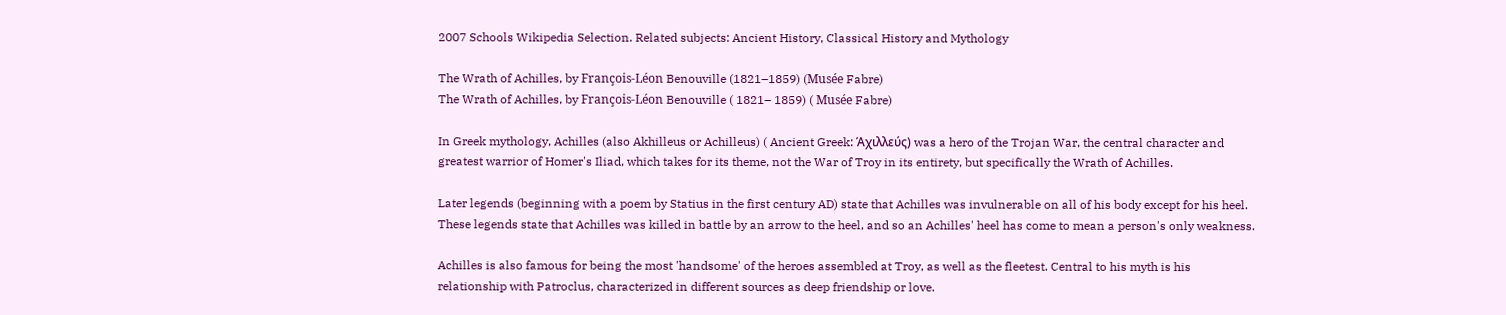2007 Schools Wikipedia Selection. Related subjects: Ancient History, Classical History and Mythology

The Wrath of Achilles, by François-Léon Benouville (1821–1859) (Musée Fabre)
The Wrath of Achilles, by François-Léon Benouville ( 1821– 1859) ( Musée Fabre)

In Greek mythology, Achilles (also Akhilleus or Achilleus) ( Ancient Greek: Άχιλλεύς) was a hero of the Trojan War, the central character and greatest warrior of Homer's Iliad, which takes for its theme, not the War of Troy in its entirety, but specifically the Wrath of Achilles.

Later legends (beginning with a poem by Statius in the first century AD) state that Achilles was invulnerable on all of his body except for his heel. These legends state that Achilles was killed in battle by an arrow to the heel, and so an Achilles' heel has come to mean a person's only weakness.

Achilles is also famous for being the most 'handsome' of the heroes assembled at Troy, as well as the fleetest. Central to his myth is his relationship with Patroclus, characterized in different sources as deep friendship or love.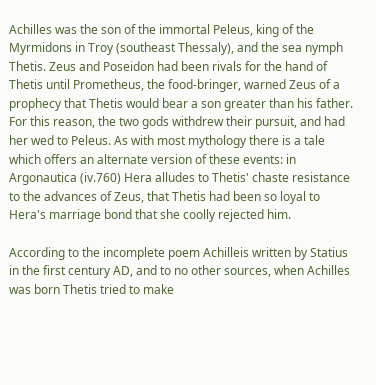Achilles was the son of the immortal Peleus, king of the Myrmidons in Troy (southeast Thessaly), and the sea nymph Thetis. Zeus and Poseidon had been rivals for the hand of Thetis until Prometheus, the food-bringer, warned Zeus of a prophecy that Thetis would bear a son greater than his father. For this reason, the two gods withdrew their pursuit, and had her wed to Peleus. As with most mythology there is a tale which offers an alternate version of these events: in Argonautica (iv.760) Hera alludes to Thetis' chaste resistance to the advances of Zeus, that Thetis had been so loyal to Hera's marriage bond that she coolly rejected him.

According to the incomplete poem Achilleis written by Statius in the first century AD, and to no other sources, when Achilles was born Thetis tried to make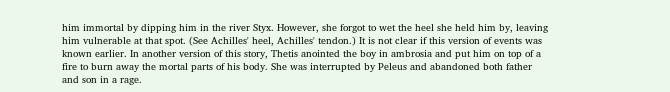him immortal by dipping him in the river Styx. However, she forgot to wet the heel she held him by, leaving him vulnerable at that spot. (See Achilles' heel, Achilles' tendon.) It is not clear if this version of events was known earlier. In another version of this story, Thetis anointed the boy in ambrosia and put him on top of a fire to burn away the mortal parts of his body. She was interrupted by Peleus and abandoned both father and son in a rage.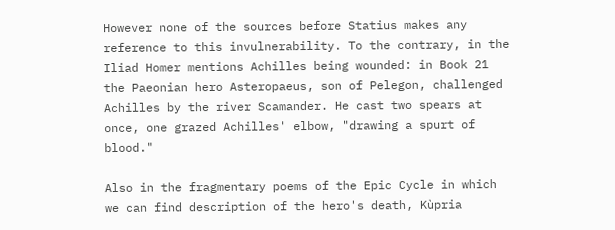However none of the sources before Statius makes any reference to this invulnerability. To the contrary, in the Iliad Homer mentions Achilles being wounded: in Book 21 the Paeonian hero Asteropaeus, son of Pelegon, challenged Achilles by the river Scamander. He cast two spears at once, one grazed Achilles' elbow, "drawing a spurt of blood."

Also in the fragmentary poems of the Epic Cycle in which we can find description of the hero's death, Kùpria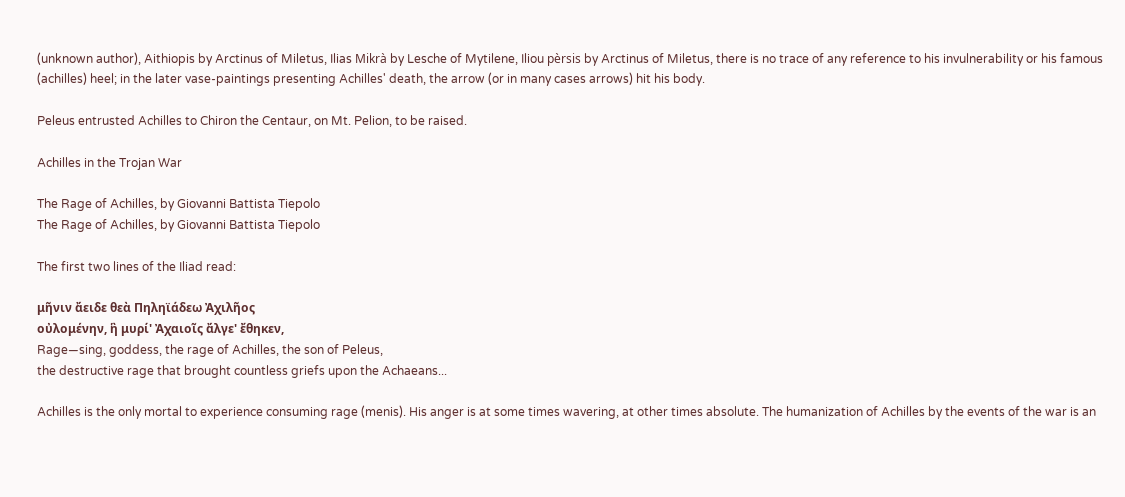(unknown author), Aithiopis by Arctinus of Miletus, Ilias Mikrà by Lesche of Mytilene, Iliou pèrsis by Arctinus of Miletus, there is no trace of any reference to his invulnerability or his famous (achilles) heel; in the later vase-paintings presenting Achilles' death, the arrow (or in many cases arrows) hit his body.

Peleus entrusted Achilles to Chiron the Centaur, on Mt. Pelion, to be raised.

Achilles in the Trojan War

The Rage of Achilles, by Giovanni Battista Tiepolo
The Rage of Achilles, by Giovanni Battista Tiepolo

The first two lines of the Iliad read:

μῆνιν ἄειδε θεὰ Πηληϊάδεω Ἀχιλῆος
οὐλομένην, ἣ μυρί' Ἀχαιοῖς ἄλγε' ἔθηκεν,
Rage—sing, goddess, the rage of Achilles, the son of Peleus,
the destructive rage that brought countless griefs upon the Achaeans...

Achilles is the only mortal to experience consuming rage (menis). His anger is at some times wavering, at other times absolute. The humanization of Achilles by the events of the war is an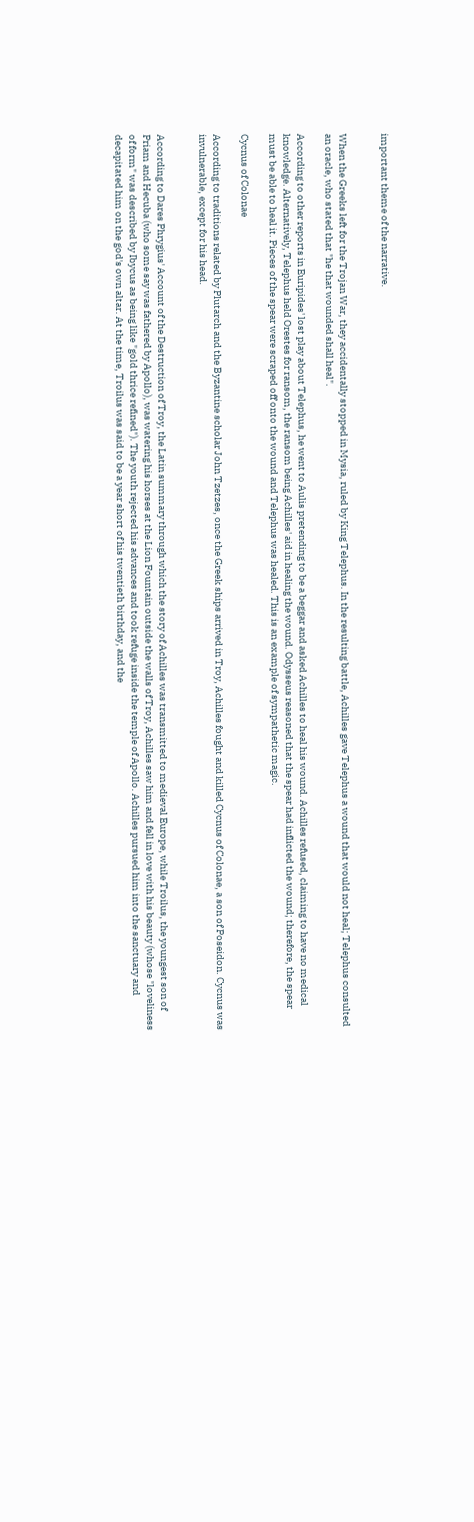important theme of the narrative.


When the Greeks left for the Trojan War, they accidentally stopped in Mysia, ruled by King Telephus. In the resulting battle, Achilles gave Telephus a wound that would not heal; Telephus consulted an oracle, who stated that "he that wounded shall heal".

According to other reports in Euripides' lost play about Telephus, he went to Aulis pretending to be a beggar and asked Achilles to heal his wound. Achilles refused, claiming to have no medical knowledge. Alternatively, Telephus held Orestes for ransom, the ransom being Achilles' aid in healing the wound. Odysseus reasoned that the spear had inflicted the wound; therefore, the spear must be able to heal it. Pieces of the spear were scraped off onto the wound and Telephus was healed. This is an example of sympathetic magic.

Cycnus of Colonae

According to traditions related by Plutarch and the Byzantine scholar John Tzetzes, once the Greek ships arrived in Troy, Achilles fought and killed Cycnus of Colonae, a son of Poseidon. Cycnus was invulnerable, except for his head.


According to Dares Phrygius' Account of the Destruction of Troy, the Latin summary through which the story of Achilles was transmitted to medieval Europe, while Troilus, the youngest son of Priam and Hecuba (who some say was fathered by Apollo), was watering his horses at the Lion Fountain outside the walls of Troy, Achilles saw him and fell in love with his beauty (whose "loveliness of form" was described by Ibycus as being like "gold thrice refined"). The youth rejected his advances and took refuge inside the temple of Apollo. Achilles pursued him into the sanctuary and decapitated him on the god's own altar. At the time, Troilus was said to be a year short of his twentieth birthday, and the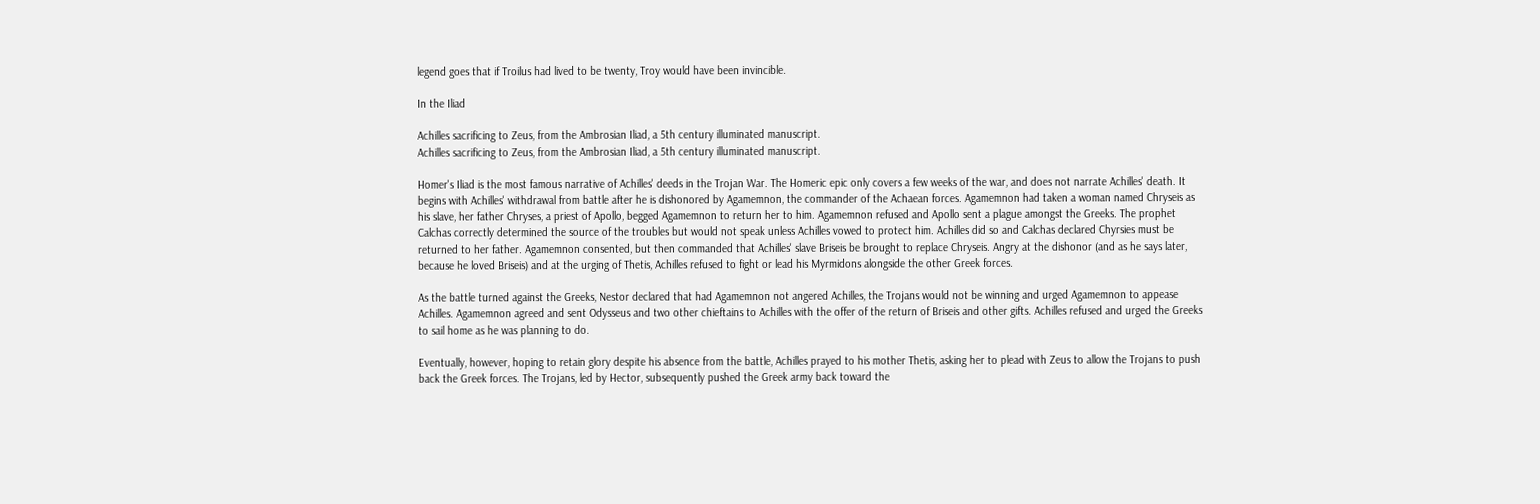legend goes that if Troilus had lived to be twenty, Troy would have been invincible.

In the Iliad

Achilles sacrificing to Zeus, from the Ambrosian Iliad, a 5th century illuminated manuscript.
Achilles sacrificing to Zeus, from the Ambrosian Iliad, a 5th century illuminated manuscript.

Homer's Iliad is the most famous narrative of Achilles' deeds in the Trojan War. The Homeric epic only covers a few weeks of the war, and does not narrate Achilles' death. It begins with Achilles' withdrawal from battle after he is dishonored by Agamemnon, the commander of the Achaean forces. Agamemnon had taken a woman named Chryseis as his slave, her father Chryses, a priest of Apollo, begged Agamemnon to return her to him. Agamemnon refused and Apollo sent a plague amongst the Greeks. The prophet Calchas correctly determined the source of the troubles but would not speak unless Achilles vowed to protect him. Achilles did so and Calchas declared Chyrsies must be returned to her father. Agamemnon consented, but then commanded that Achilles' slave Briseis be brought to replace Chryseis. Angry at the dishonor (and as he says later, because he loved Briseis) and at the urging of Thetis, Achilles refused to fight or lead his Myrmidons alongside the other Greek forces.

As the battle turned against the Greeks, Nestor declared that had Agamemnon not angered Achilles, the Trojans would not be winning and urged Agamemnon to appease Achilles. Agamemnon agreed and sent Odysseus and two other chieftains to Achilles with the offer of the return of Briseis and other gifts. Achilles refused and urged the Greeks to sail home as he was planning to do.

Eventually, however, hoping to retain glory despite his absence from the battle, Achilles prayed to his mother Thetis, asking her to plead with Zeus to allow the Trojans to push back the Greek forces. The Trojans, led by Hector, subsequently pushed the Greek army back toward the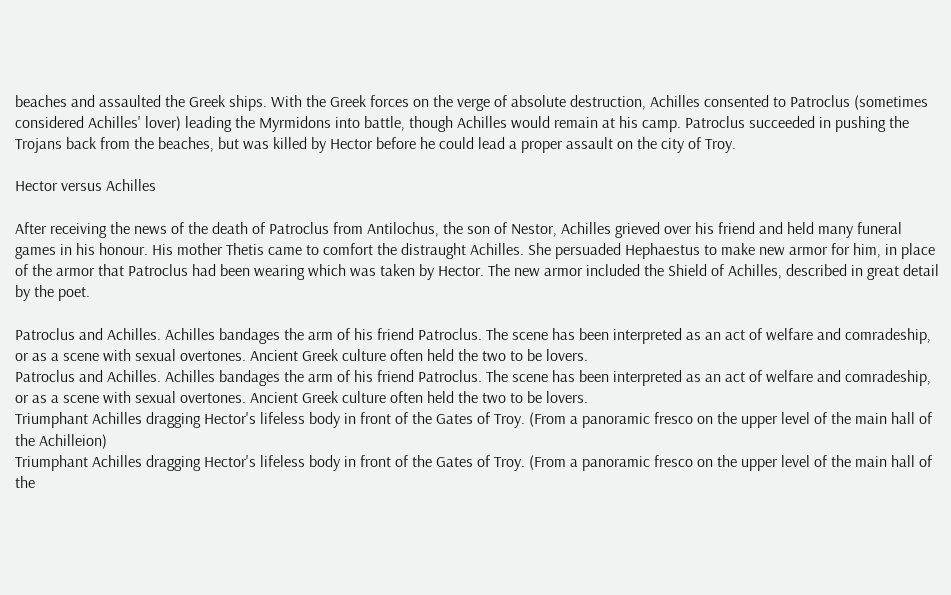beaches and assaulted the Greek ships. With the Greek forces on the verge of absolute destruction, Achilles consented to Patroclus (sometimes considered Achilles' lover) leading the Myrmidons into battle, though Achilles would remain at his camp. Patroclus succeeded in pushing the Trojans back from the beaches, but was killed by Hector before he could lead a proper assault on the city of Troy.

Hector versus Achilles

After receiving the news of the death of Patroclus from Antilochus, the son of Nestor, Achilles grieved over his friend and held many funeral games in his honour. His mother Thetis came to comfort the distraught Achilles. She persuaded Hephaestus to make new armor for him, in place of the armor that Patroclus had been wearing which was taken by Hector. The new armor included the Shield of Achilles, described in great detail by the poet.

Patroclus and Achilles. Achilles bandages the arm of his friend Patroclus. The scene has been interpreted as an act of welfare and comradeship, or as a scene with sexual overtones. Ancient Greek culture often held the two to be lovers.
Patroclus and Achilles. Achilles bandages the arm of his friend Patroclus. The scene has been interpreted as an act of welfare and comradeship, or as a scene with sexual overtones. Ancient Greek culture often held the two to be lovers.
Triumphant Achilles dragging Hector's lifeless body in front of the Gates of Troy. (From a panoramic fresco on the upper level of the main hall of the Achilleion)
Triumphant Achilles dragging Hector's lifeless body in front of the Gates of Troy. (From a panoramic fresco on the upper level of the main hall of the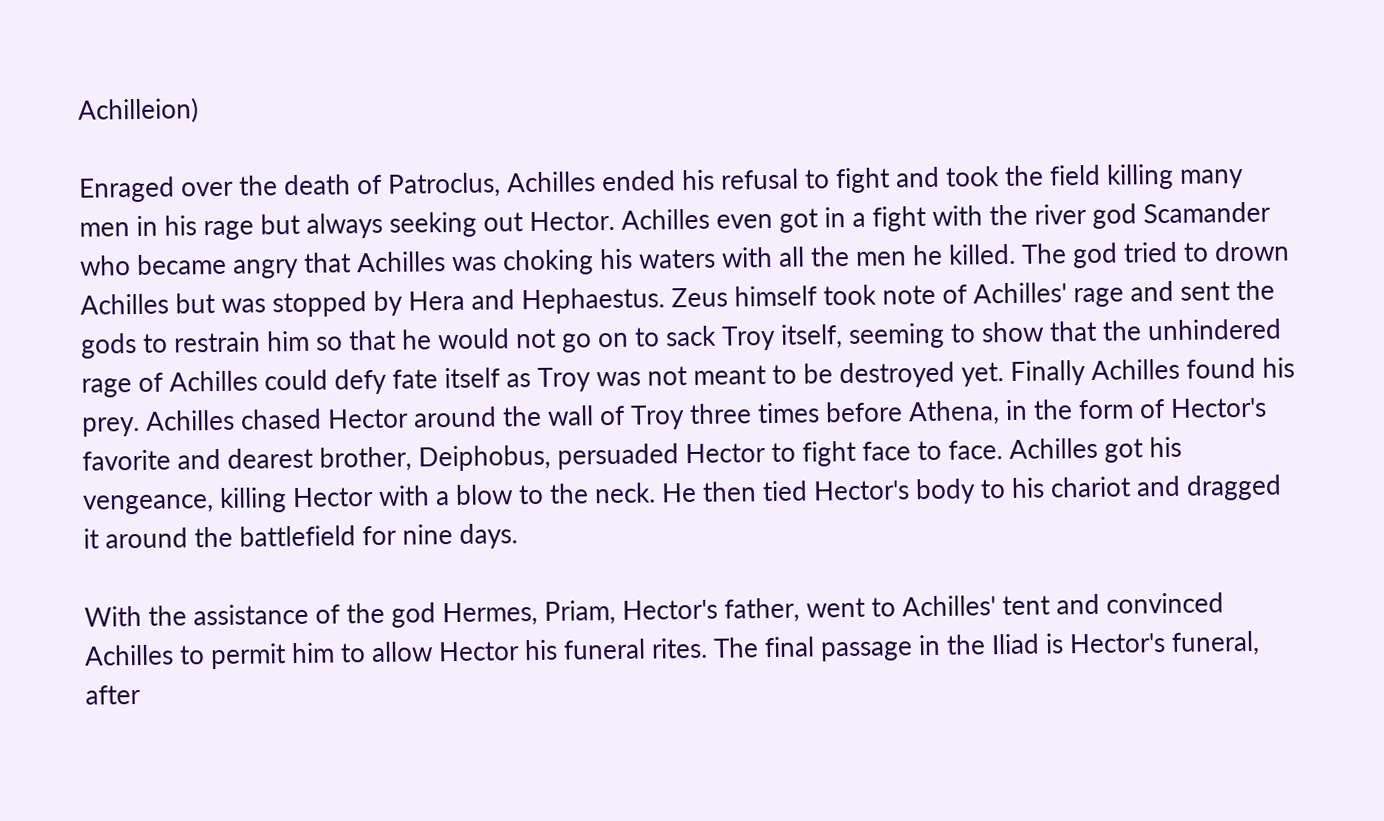Achilleion)

Enraged over the death of Patroclus, Achilles ended his refusal to fight and took the field killing many men in his rage but always seeking out Hector. Achilles even got in a fight with the river god Scamander who became angry that Achilles was choking his waters with all the men he killed. The god tried to drown Achilles but was stopped by Hera and Hephaestus. Zeus himself took note of Achilles' rage and sent the gods to restrain him so that he would not go on to sack Troy itself, seeming to show that the unhindered rage of Achilles could defy fate itself as Troy was not meant to be destroyed yet. Finally Achilles found his prey. Achilles chased Hector around the wall of Troy three times before Athena, in the form of Hector's favorite and dearest brother, Deiphobus, persuaded Hector to fight face to face. Achilles got his vengeance, killing Hector with a blow to the neck. He then tied Hector's body to his chariot and dragged it around the battlefield for nine days.

With the assistance of the god Hermes, Priam, Hector's father, went to Achilles' tent and convinced Achilles to permit him to allow Hector his funeral rites. The final passage in the Iliad is Hector's funeral, after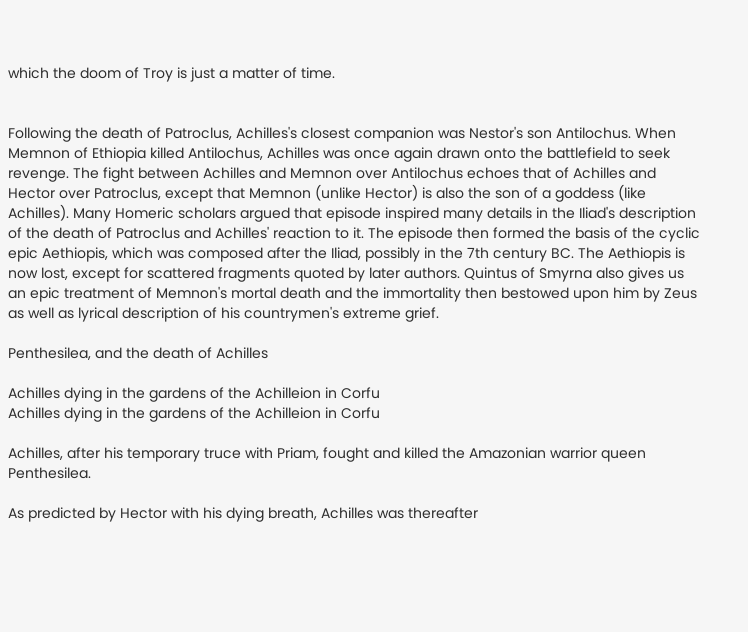which the doom of Troy is just a matter of time.


Following the death of Patroclus, Achilles's closest companion was Nestor's son Antilochus. When Memnon of Ethiopia killed Antilochus, Achilles was once again drawn onto the battlefield to seek revenge. The fight between Achilles and Memnon over Antilochus echoes that of Achilles and Hector over Patroclus, except that Memnon (unlike Hector) is also the son of a goddess (like Achilles). Many Homeric scholars argued that episode inspired many details in the Iliad's description of the death of Patroclus and Achilles' reaction to it. The episode then formed the basis of the cyclic epic Aethiopis, which was composed after the Iliad, possibly in the 7th century BC. The Aethiopis is now lost, except for scattered fragments quoted by later authors. Quintus of Smyrna also gives us an epic treatment of Memnon's mortal death and the immortality then bestowed upon him by Zeus as well as lyrical description of his countrymen's extreme grief.

Penthesilea, and the death of Achilles

Achilles dying in the gardens of the Achilleion in Corfu
Achilles dying in the gardens of the Achilleion in Corfu

Achilles, after his temporary truce with Priam, fought and killed the Amazonian warrior queen Penthesilea.

As predicted by Hector with his dying breath, Achilles was thereafter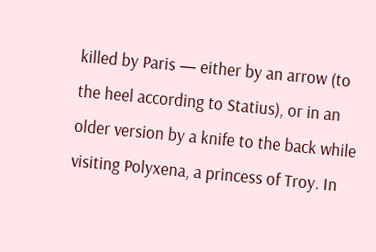killed by Paris — either by an arrow (to the heel according to Statius), or in an older version by a knife to the back while visiting Polyxena, a princess of Troy. In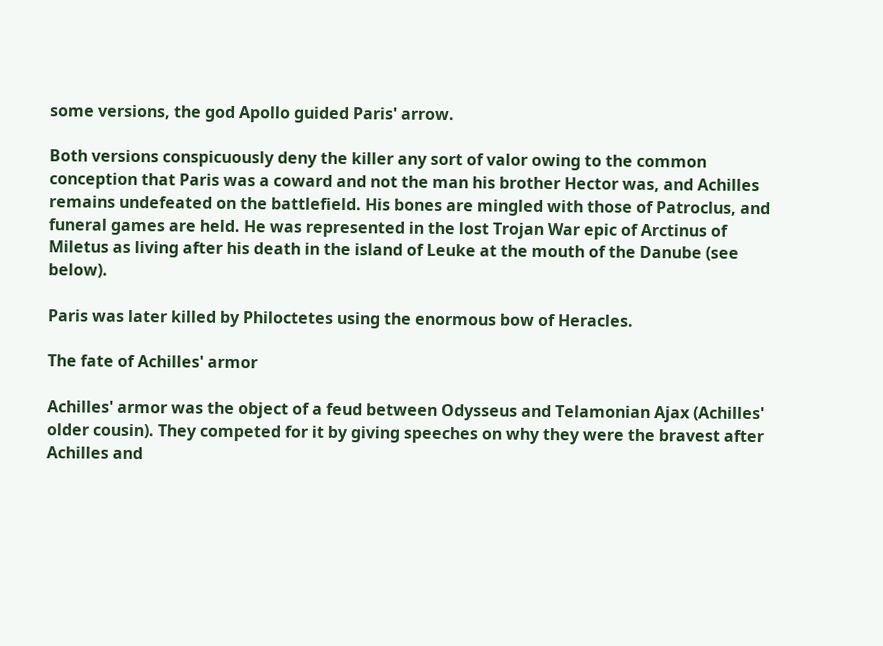some versions, the god Apollo guided Paris' arrow.

Both versions conspicuously deny the killer any sort of valor owing to the common conception that Paris was a coward and not the man his brother Hector was, and Achilles remains undefeated on the battlefield. His bones are mingled with those of Patroclus, and funeral games are held. He was represented in the lost Trojan War epic of Arctinus of Miletus as living after his death in the island of Leuke at the mouth of the Danube (see below).

Paris was later killed by Philoctetes using the enormous bow of Heracles.

The fate of Achilles' armor

Achilles' armor was the object of a feud between Odysseus and Telamonian Ajax (Achilles' older cousin). They competed for it by giving speeches on why they were the bravest after Achilles and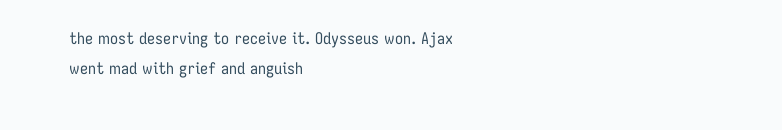the most deserving to receive it. Odysseus won. Ajax went mad with grief and anguish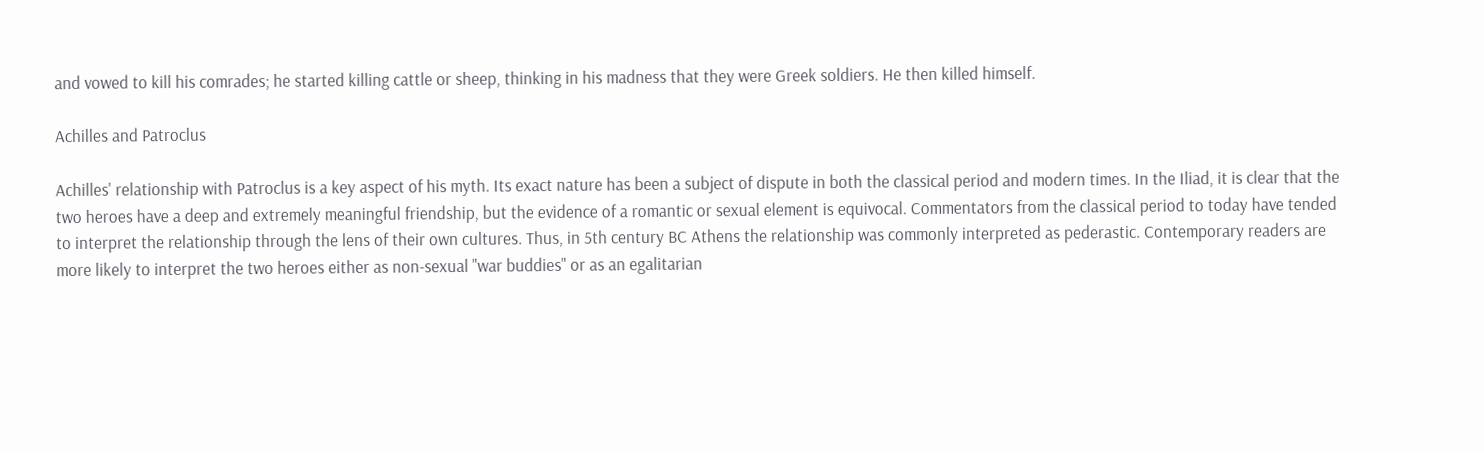and vowed to kill his comrades; he started killing cattle or sheep, thinking in his madness that they were Greek soldiers. He then killed himself.

Achilles and Patroclus

Achilles' relationship with Patroclus is a key aspect of his myth. Its exact nature has been a subject of dispute in both the classical period and modern times. In the Iliad, it is clear that the two heroes have a deep and extremely meaningful friendship, but the evidence of a romantic or sexual element is equivocal. Commentators from the classical period to today have tended to interpret the relationship through the lens of their own cultures. Thus, in 5th century BC Athens the relationship was commonly interpreted as pederastic. Contemporary readers are more likely to interpret the two heroes either as non-sexual "war buddies" or as an egalitarian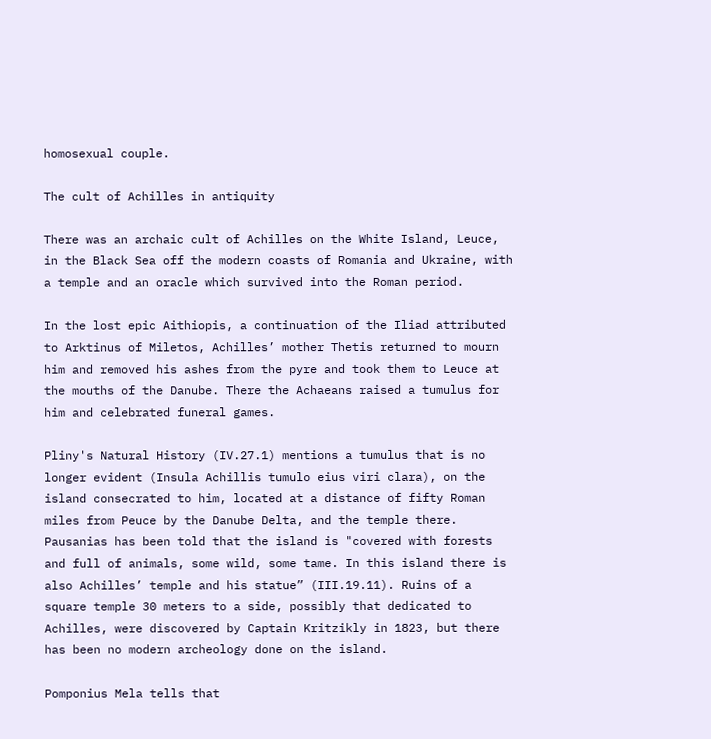homosexual couple.

The cult of Achilles in antiquity

There was an archaic cult of Achilles on the White Island, Leuce, in the Black Sea off the modern coasts of Romania and Ukraine, with a temple and an oracle which survived into the Roman period.

In the lost epic Aithiopis, a continuation of the Iliad attributed to Arktinus of Miletos, Achilles’ mother Thetis returned to mourn him and removed his ashes from the pyre and took them to Leuce at the mouths of the Danube. There the Achaeans raised a tumulus for him and celebrated funeral games.

Pliny's Natural History (IV.27.1) mentions a tumulus that is no longer evident (Insula Achillis tumulo eius viri clara), on the island consecrated to him, located at a distance of fifty Roman miles from Peuce by the Danube Delta, and the temple there. Pausanias has been told that the island is "covered with forests and full of animals, some wild, some tame. In this island there is also Achilles’ temple and his statue” (III.19.11). Ruins of a square temple 30 meters to a side, possibly that dedicated to Achilles, were discovered by Captain Kritzikly in 1823, but there has been no modern archeology done on the island.

Pomponius Mela tells that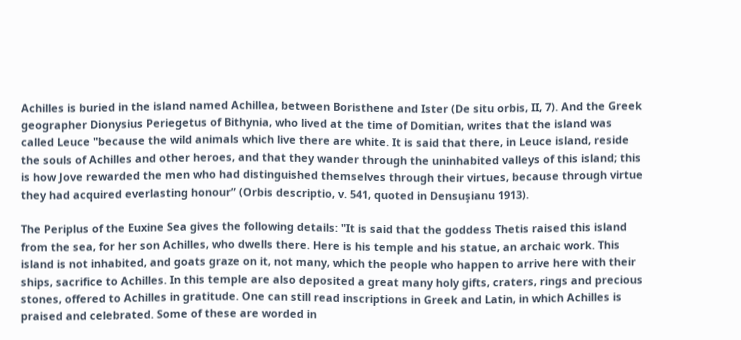Achilles is buried in the island named Achillea, between Boristhene and Ister (De situ orbis, II, 7). And the Greek geographer Dionysius Periegetus of Bithynia, who lived at the time of Domitian, writes that the island was called Leuce "because the wild animals which live there are white. It is said that there, in Leuce island, reside the souls of Achilles and other heroes, and that they wander through the uninhabited valleys of this island; this is how Jove rewarded the men who had distinguished themselves through their virtues, because through virtue they had acquired everlasting honour” (Orbis descriptio, v. 541, quoted in Densuşianu 1913).

The Periplus of the Euxine Sea gives the following details: "It is said that the goddess Thetis raised this island from the sea, for her son Achilles, who dwells there. Here is his temple and his statue, an archaic work. This island is not inhabited, and goats graze on it, not many, which the people who happen to arrive here with their ships, sacrifice to Achilles. In this temple are also deposited a great many holy gifts, craters, rings and precious stones, offered to Achilles in gratitude. One can still read inscriptions in Greek and Latin, in which Achilles is praised and celebrated. Some of these are worded in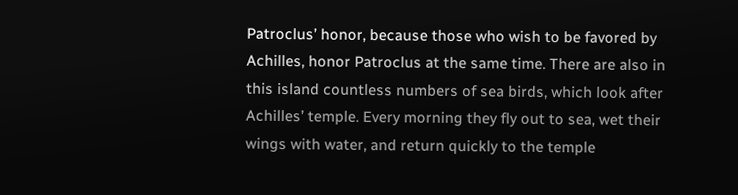Patroclus’ honor, because those who wish to be favored by Achilles, honor Patroclus at the same time. There are also in this island countless numbers of sea birds, which look after Achilles’ temple. Every morning they fly out to sea, wet their wings with water, and return quickly to the temple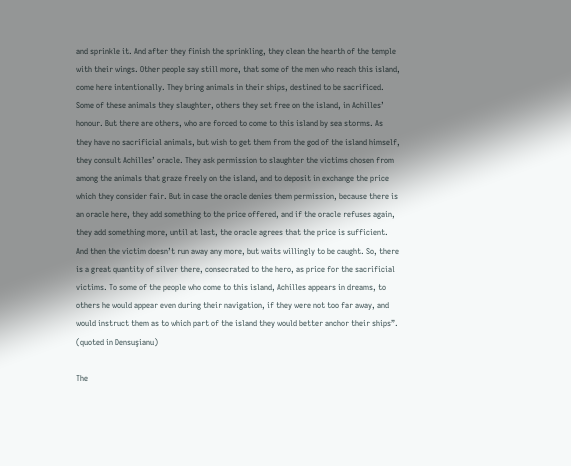and sprinkle it. And after they finish the sprinkling, they clean the hearth of the temple with their wings. Other people say still more, that some of the men who reach this island, come here intentionally. They bring animals in their ships, destined to be sacrificed. Some of these animals they slaughter, others they set free on the island, in Achilles’ honour. But there are others, who are forced to come to this island by sea storms. As they have no sacrificial animals, but wish to get them from the god of the island himself, they consult Achilles’ oracle. They ask permission to slaughter the victims chosen from among the animals that graze freely on the island, and to deposit in exchange the price which they consider fair. But in case the oracle denies them permission, because there is an oracle here, they add something to the price offered, and if the oracle refuses again, they add something more, until at last, the oracle agrees that the price is sufficient. And then the victim doesn’t run away any more, but waits willingly to be caught. So, there is a great quantity of silver there, consecrated to the hero, as price for the sacrificial victims. To some of the people who come to this island, Achilles appears in dreams, to others he would appear even during their navigation, if they were not too far away, and would instruct them as to which part of the island they would better anchor their ships”. (quoted in Densuşianu)

The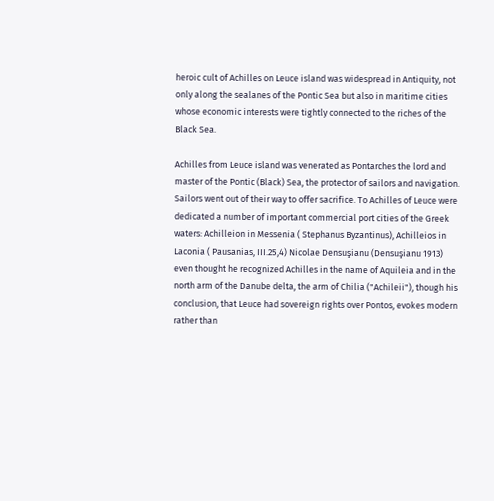heroic cult of Achilles on Leuce island was widespread in Antiquity, not only along the sealanes of the Pontic Sea but also in maritime cities whose economic interests were tightly connected to the riches of the Black Sea.

Achilles from Leuce island was venerated as Pontarches the lord and master of the Pontic (Black) Sea, the protector of sailors and navigation. Sailors went out of their way to offer sacrifice. To Achilles of Leuce were dedicated a number of important commercial port cities of the Greek waters: Achilleion in Messenia ( Stephanus Byzantinus), Achilleios in Laconia ( Pausanias, III.25,4) Nicolae Densuşianu (Densuşianu 1913) even thought he recognized Achilles in the name of Aquileia and in the north arm of the Danube delta, the arm of Chilia ("Achileii"), though his conclusion, that Leuce had sovereign rights over Pontos, evokes modern rather than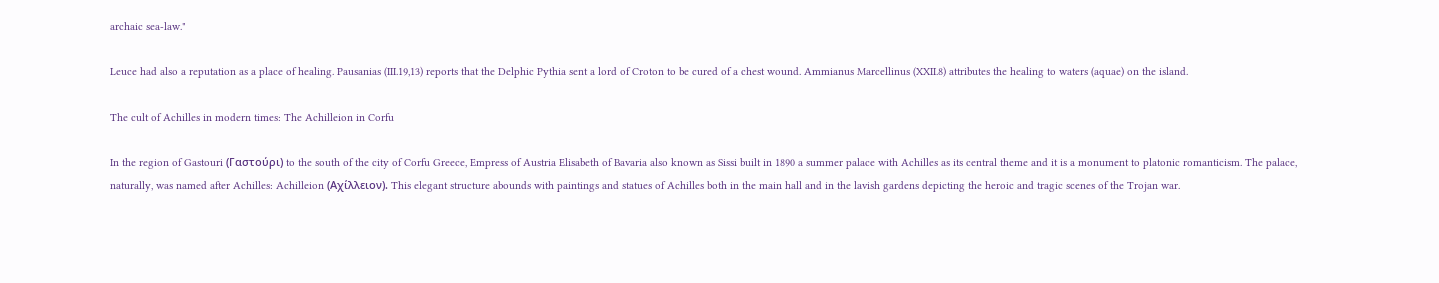archaic sea-law."

Leuce had also a reputation as a place of healing. Pausanias (III.19,13) reports that the Delphic Pythia sent a lord of Croton to be cured of a chest wound. Ammianus Marcellinus (XXII.8) attributes the healing to waters (aquae) on the island.

The cult of Achilles in modern times: The Achilleion in Corfu

In the region of Gastouri (Γαστούρι) to the south of the city of Corfu Greece, Empress of Austria Elisabeth of Bavaria also known as Sissi built in 1890 a summer palace with Achilles as its central theme and it is a monument to platonic romanticism. The palace, naturally, was named after Achilles: Achilleion (Αχίλλειον). This elegant structure abounds with paintings and statues of Achilles both in the main hall and in the lavish gardens depicting the heroic and tragic scenes of the Trojan war.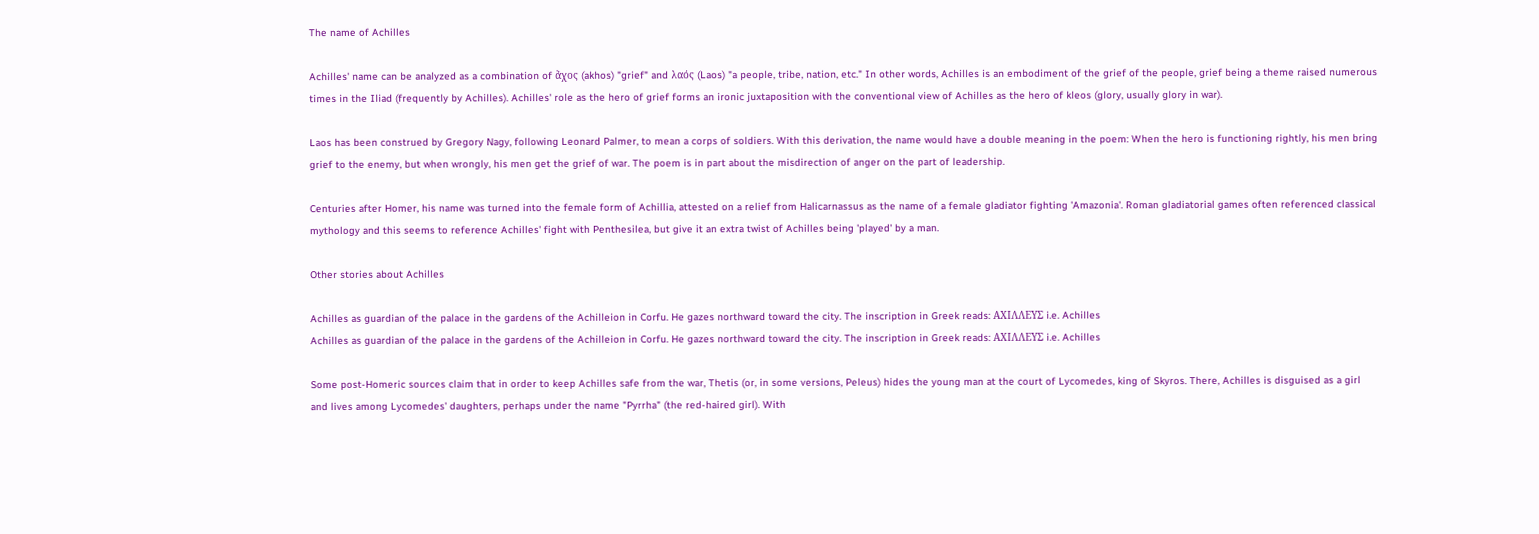The name of Achilles

Achilles' name can be analyzed as a combination of ἄχος (akhos) "grief" and λαός (Laos) "a people, tribe, nation, etc." In other words, Achilles is an embodiment of the grief of the people, grief being a theme raised numerous times in the Iliad (frequently by Achilles). Achilles' role as the hero of grief forms an ironic juxtaposition with the conventional view of Achilles as the hero of kleos (glory, usually glory in war).

Laos has been construed by Gregory Nagy, following Leonard Palmer, to mean a corps of soldiers. With this derivation, the name would have a double meaning in the poem: When the hero is functioning rightly, his men bring grief to the enemy, but when wrongly, his men get the grief of war. The poem is in part about the misdirection of anger on the part of leadership.

Centuries after Homer, his name was turned into the female form of Achillia, attested on a relief from Halicarnassus as the name of a female gladiator fighting 'Amazonia'. Roman gladiatorial games often referenced classical mythology and this seems to reference Achilles' fight with Penthesilea, but give it an extra twist of Achilles being 'played' by a man.

Other stories about Achilles

Achilles as guardian of the palace in the gardens of the Achilleion in Corfu. He gazes northward toward the city. The inscription in Greek reads: ΑΧΙΛΛΕΥΣ i.e. Achilles
Achilles as guardian of the palace in the gardens of the Achilleion in Corfu. He gazes northward toward the city. The inscription in Greek reads: ΑΧΙΛΛΕΥΣ i.e. Achilles

Some post-Homeric sources claim that in order to keep Achilles safe from the war, Thetis (or, in some versions, Peleus) hides the young man at the court of Lycomedes, king of Skyros. There, Achilles is disguised as a girl and lives among Lycomedes' daughters, perhaps under the name "Pyrrha" (the red-haired girl). With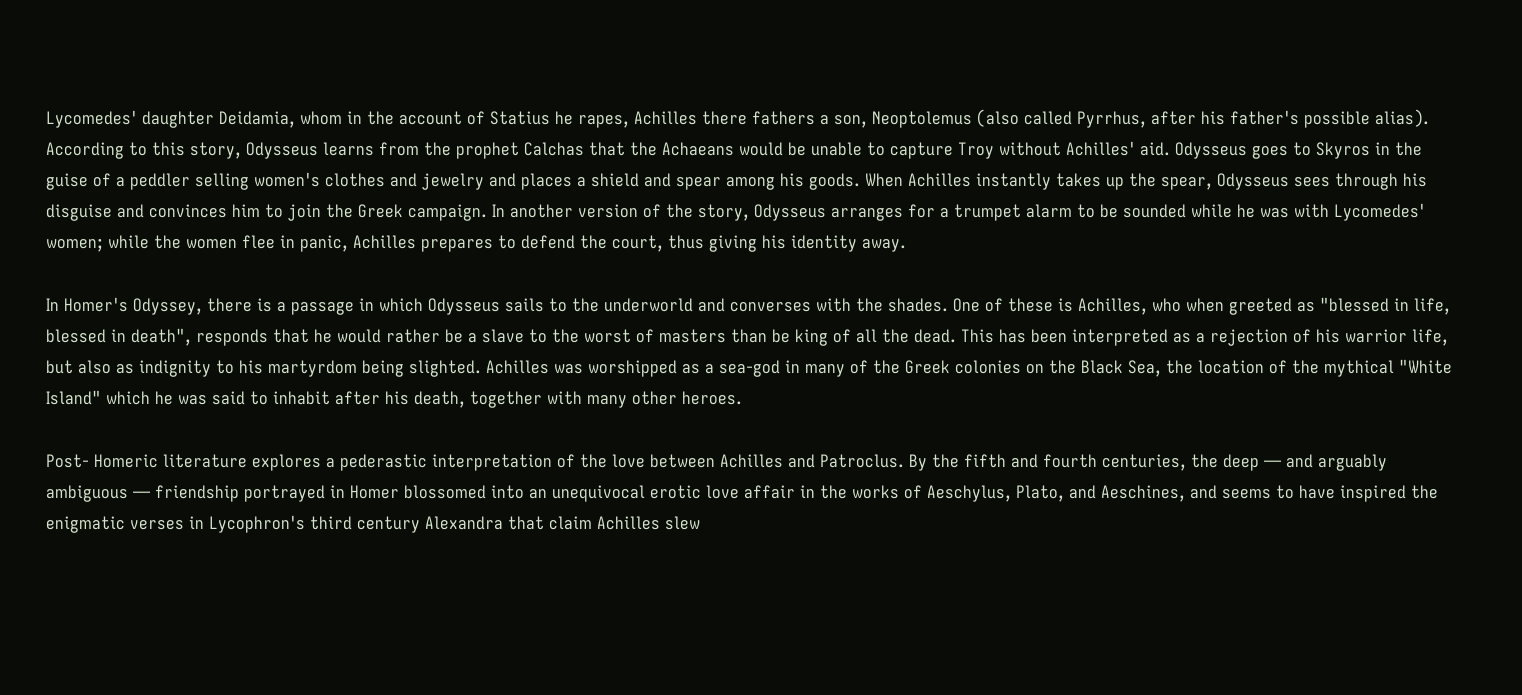Lycomedes' daughter Deidamia, whom in the account of Statius he rapes, Achilles there fathers a son, Neoptolemus (also called Pyrrhus, after his father's possible alias). According to this story, Odysseus learns from the prophet Calchas that the Achaeans would be unable to capture Troy without Achilles' aid. Odysseus goes to Skyros in the guise of a peddler selling women's clothes and jewelry and places a shield and spear among his goods. When Achilles instantly takes up the spear, Odysseus sees through his disguise and convinces him to join the Greek campaign. In another version of the story, Odysseus arranges for a trumpet alarm to be sounded while he was with Lycomedes' women; while the women flee in panic, Achilles prepares to defend the court, thus giving his identity away.

In Homer's Odyssey, there is a passage in which Odysseus sails to the underworld and converses with the shades. One of these is Achilles, who when greeted as "blessed in life, blessed in death", responds that he would rather be a slave to the worst of masters than be king of all the dead. This has been interpreted as a rejection of his warrior life, but also as indignity to his martyrdom being slighted. Achilles was worshipped as a sea-god in many of the Greek colonies on the Black Sea, the location of the mythical "White Island" which he was said to inhabit after his death, together with many other heroes.

Post- Homeric literature explores a pederastic interpretation of the love between Achilles and Patroclus. By the fifth and fourth centuries, the deep — and arguably ambiguous — friendship portrayed in Homer blossomed into an unequivocal erotic love affair in the works of Aeschylus, Plato, and Aeschines, and seems to have inspired the enigmatic verses in Lycophron's third century Alexandra that claim Achilles slew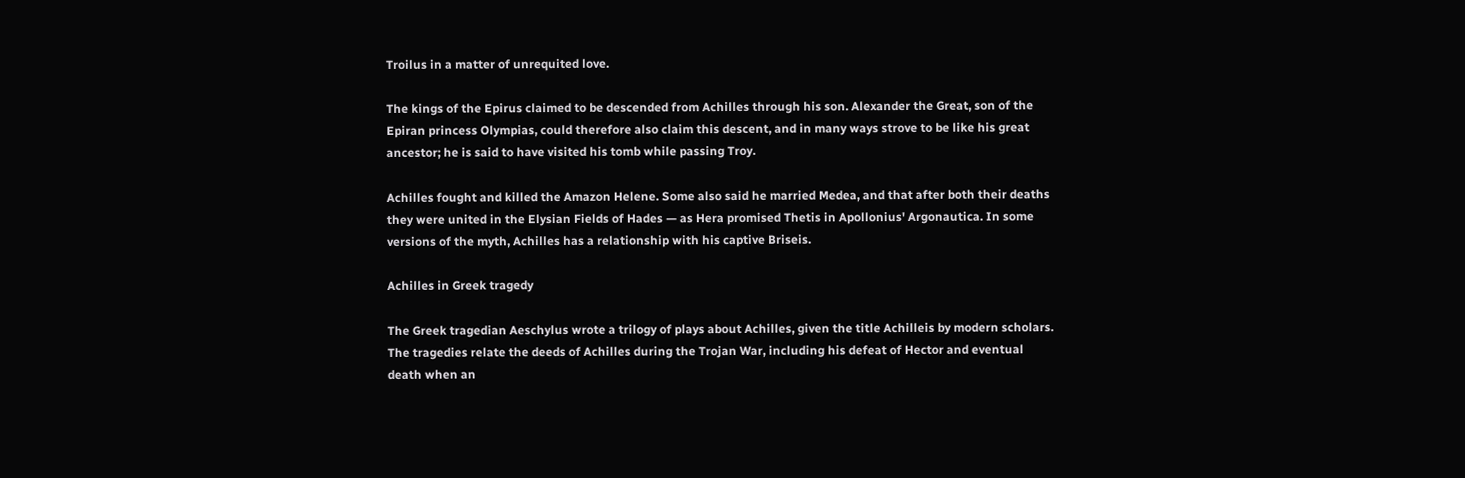Troilus in a matter of unrequited love.

The kings of the Epirus claimed to be descended from Achilles through his son. Alexander the Great, son of the Epiran princess Olympias, could therefore also claim this descent, and in many ways strove to be like his great ancestor; he is said to have visited his tomb while passing Troy.

Achilles fought and killed the Amazon Helene. Some also said he married Medea, and that after both their deaths they were united in the Elysian Fields of Hades — as Hera promised Thetis in Apollonius' Argonautica. In some versions of the myth, Achilles has a relationship with his captive Briseis.

Achilles in Greek tragedy

The Greek tragedian Aeschylus wrote a trilogy of plays about Achilles, given the title Achilleis by modern scholars. The tragedies relate the deeds of Achilles during the Trojan War, including his defeat of Hector and eventual death when an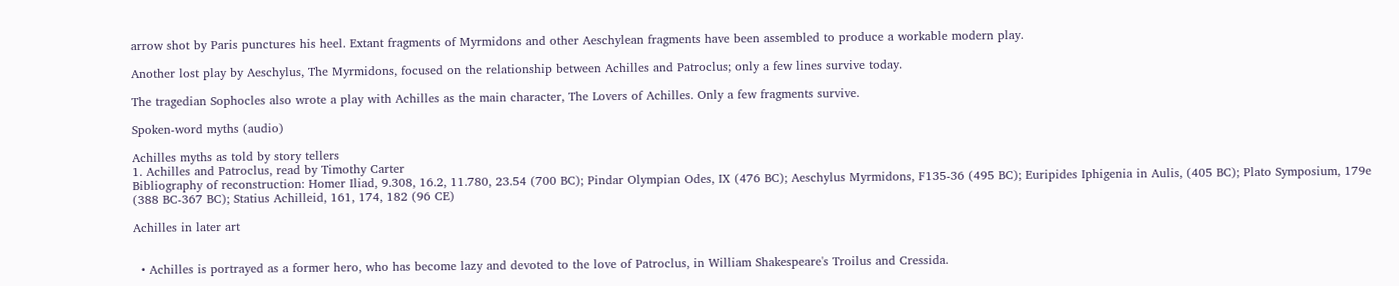arrow shot by Paris punctures his heel. Extant fragments of Myrmidons and other Aeschylean fragments have been assembled to produce a workable modern play.

Another lost play by Aeschylus, The Myrmidons, focused on the relationship between Achilles and Patroclus; only a few lines survive today.

The tragedian Sophocles also wrote a play with Achilles as the main character, The Lovers of Achilles. Only a few fragments survive.

Spoken-word myths (audio)

Achilles myths as told by story tellers
1. Achilles and Patroclus, read by Timothy Carter
Bibliography of reconstruction: Homer Iliad, 9.308, 16.2, 11.780, 23.54 (700 BC); Pindar Olympian Odes, IX (476 BC); Aeschylus Myrmidons, F135-36 (495 BC); Euripides Iphigenia in Aulis, (405 BC); Plato Symposium, 179e (388 BC-367 BC); Statius Achilleid, 161, 174, 182 (96 CE)

Achilles in later art


  • Achilles is portrayed as a former hero, who has become lazy and devoted to the love of Patroclus, in William Shakespeare's Troilus and Cressida.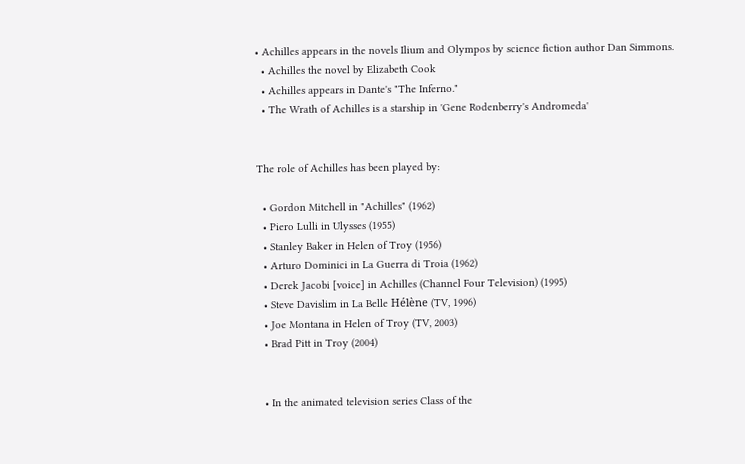• Achilles appears in the novels Ilium and Olympos by science fiction author Dan Simmons.
  • Achilles the novel by Elizabeth Cook
  • Achilles appears in Dante's "The Inferno."
  • The Wrath of Achilles is a starship in 'Gene Rodenberry's Andromeda'


The role of Achilles has been played by:

  • Gordon Mitchell in "Achilles" (1962)
  • Piero Lulli in Ulysses (1955)
  • Stanley Baker in Helen of Troy (1956)
  • Arturo Dominici in La Guerra di Troia (1962)
  • Derek Jacobi [voice] in Achilles (Channel Four Television) (1995)
  • Steve Davislim in La Belle Hélène (TV, 1996)
  • Joe Montana in Helen of Troy (TV, 2003)
  • Brad Pitt in Troy (2004)


  • In the animated television series Class of the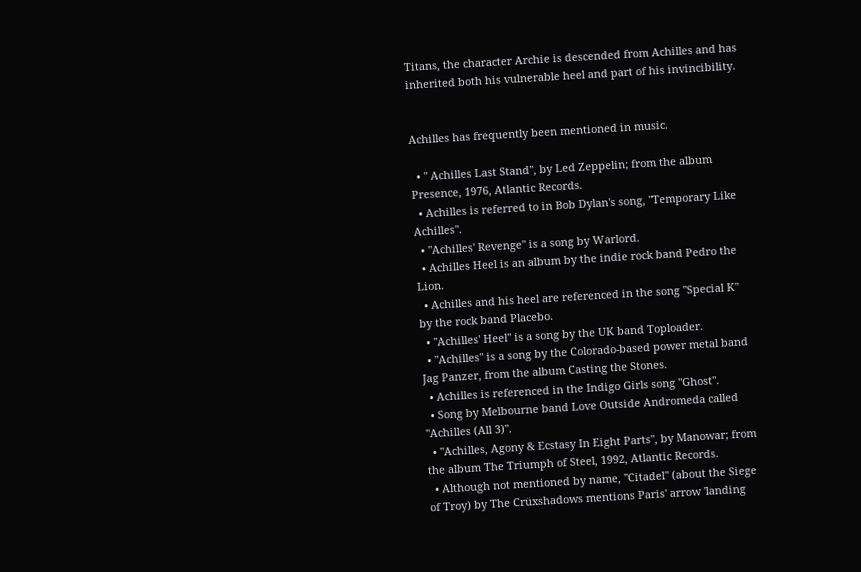Titans, the character Archie is descended from Achilles and has inherited both his vulnerable heel and part of his invincibility.


Achilles has frequently been mentioned in music.

  • " Achilles Last Stand", by Led Zeppelin; from the album Presence, 1976, Atlantic Records.
  • Achilles is referred to in Bob Dylan's song, "Temporary Like Achilles".
  • "Achilles' Revenge" is a song by Warlord.
  • Achilles Heel is an album by the indie rock band Pedro the Lion.
  • Achilles and his heel are referenced in the song "Special K" by the rock band Placebo.
  • "Achilles' Heel" is a song by the UK band Toploader.
  • "Achilles" is a song by the Colorado-based power metal band Jag Panzer, from the album Casting the Stones.
  • Achilles is referenced in the Indigo Girls song "Ghost".
  • Song by Melbourne band Love Outside Andromeda called "Achilles (All 3)".
  • "Achilles, Agony & Ecstasy In Eight Parts", by Manowar; from the album The Triumph of Steel, 1992, Atlantic Records.
  • Although not mentioned by name, "Citadel" (about the Siege of Troy) by The Crüxshadows mentions Paris' arrow 'landing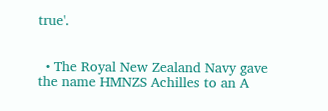true'.


  • The Royal New Zealand Navy gave the name HMNZS Achilles to an A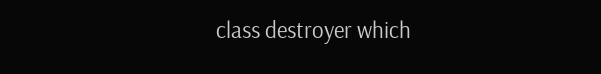class destroyer which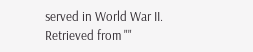served in World War II.
Retrieved from ""